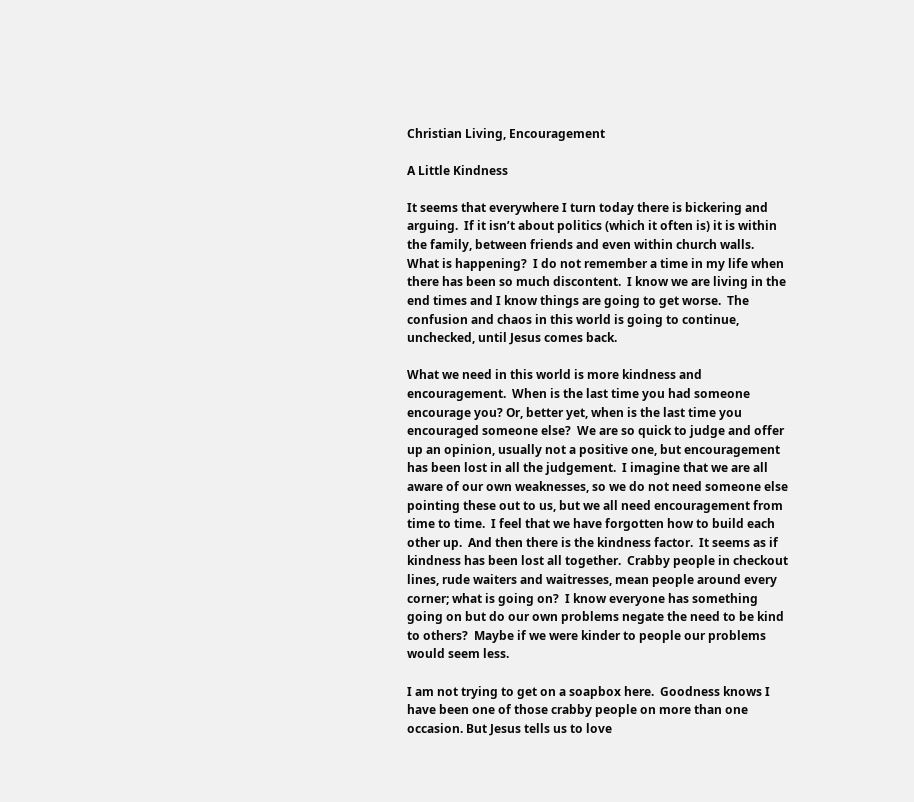Christian Living, Encouragement

A Little Kindness

It seems that everywhere I turn today there is bickering and arguing.  If it isn’t about politics (which it often is) it is within the family, between friends and even within church walls.  What is happening?  I do not remember a time in my life when there has been so much discontent.  I know we are living in the end times and I know things are going to get worse.  The confusion and chaos in this world is going to continue, unchecked, until Jesus comes back.

What we need in this world is more kindness and encouragement.  When is the last time you had someone encourage you? Or, better yet, when is the last time you encouraged someone else?  We are so quick to judge and offer up an opinion, usually not a positive one, but encouragement has been lost in all the judgement.  I imagine that we are all aware of our own weaknesses, so we do not need someone else pointing these out to us, but we all need encouragement from time to time.  I feel that we have forgotten how to build each other up.  And then there is the kindness factor.  It seems as if kindness has been lost all together.  Crabby people in checkout lines, rude waiters and waitresses, mean people around every corner; what is going on?  I know everyone has something going on but do our own problems negate the need to be kind to others?  Maybe if we were kinder to people our problems would seem less.

I am not trying to get on a soapbox here.  Goodness knows I have been one of those crabby people on more than one occasion. But Jesus tells us to love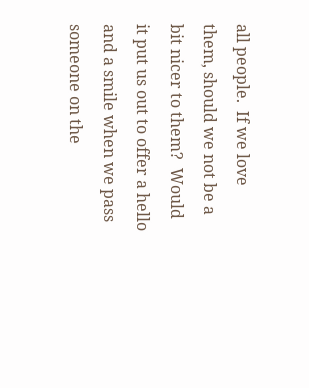all people.  If we love them, should we not be a bit nicer to them?  Would it put us out to offer a hello and a smile when we pass someone on the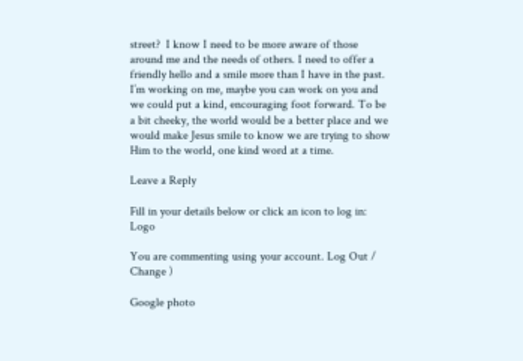street?  I know I need to be more aware of those around me and the needs of others. I need to offer a friendly hello and a smile more than I have in the past.  I’m working on me, maybe you can work on you and we could put a kind, encouraging foot forward. To be a bit cheeky, the world would be a better place and we would make Jesus smile to know we are trying to show Him to the world, one kind word at a time.

Leave a Reply

Fill in your details below or click an icon to log in: Logo

You are commenting using your account. Log Out /  Change )

Google photo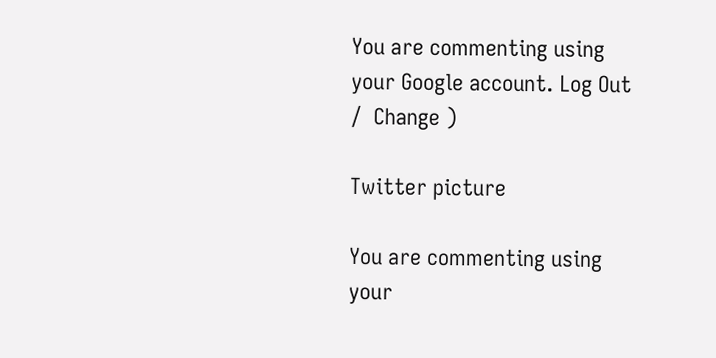You are commenting using your Google account. Log Out /  Change )

Twitter picture

You are commenting using your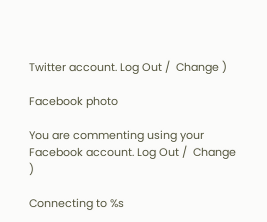Twitter account. Log Out /  Change )

Facebook photo

You are commenting using your Facebook account. Log Out /  Change )

Connecting to %s